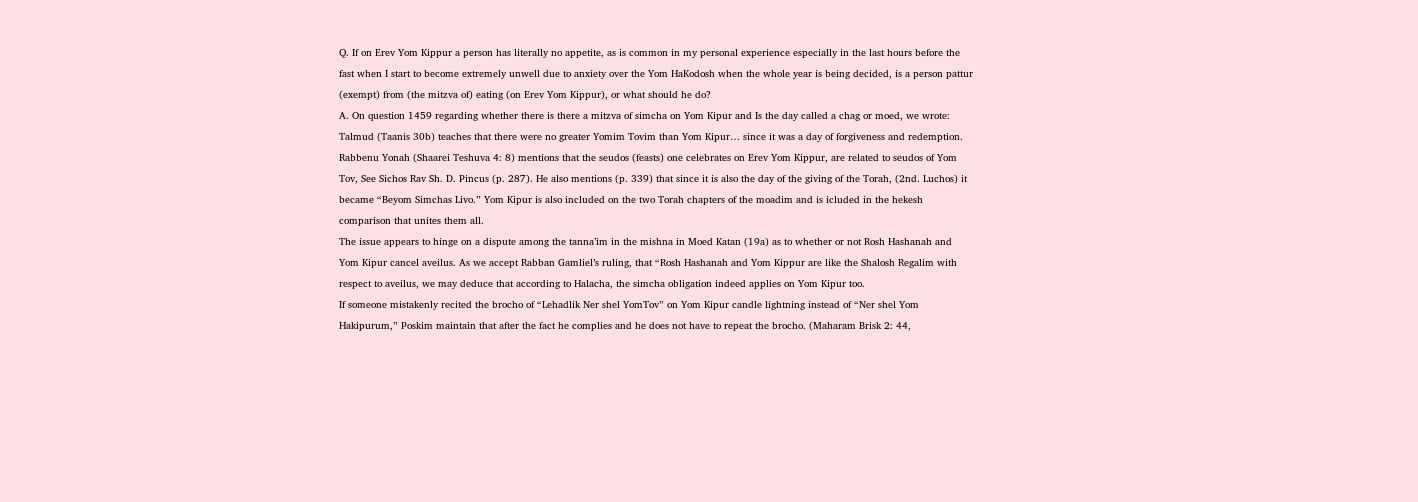Q. If on Erev Yom Kippur a person has literally no appetite, as is common in my personal experience especially in the last hours before the fast when I start to become extremely unwell due to anxiety over the Yom HaKodosh when the whole year is being decided, is a person pattur (exempt) from (the mitzva of) eating (on Erev Yom Kippur), or what should he do?
A. On question 1459 regarding whether there is there a mitzva of simcha on Yom Kipur and Is the day called a chag or moed, we wrote: Talmud (Taanis 30b) teaches that there were no greater Yomim Tovim than Yom Kipur… since it was a day of forgiveness and redemption. Rabbenu Yonah (Shaarei Teshuva 4: 8) mentions that the seudos (feasts) one celebrates on Erev Yom Kippur, are related to seudos of Yom Tov, See Sichos Rav Sh. D. Pincus (p. 287). He also mentions (p. 339) that since it is also the day of the giving of the Torah, (2nd. Luchos) it became “Beyom Simchas Livo.” Yom Kipur is also included on the two Torah chapters of the moadim and is icluded in the hekesh comparison that unites them all.
The issue appears to hinge on a dispute among the tanna’im in the mishna in Moed Katan (19a) as to whether or not Rosh Hashanah and Yom Kipur cancel aveilus. As we accept Rabban Gamliel’s ruling, that “Rosh Hashanah and Yom Kippur are like the Shalosh Regalim with respect to aveilus, we may deduce that according to Halacha, the simcha obligation indeed applies on Yom Kipur too.
If someone mistakenly recited the brocho of “Lehadlik Ner shel YomTov” on Yom Kipur candle lightning instead of “Ner shel Yom Hakipurum,” Poskim maintain that after the fact he complies and he does not have to repeat the brocho. (Maharam Brisk 2: 44,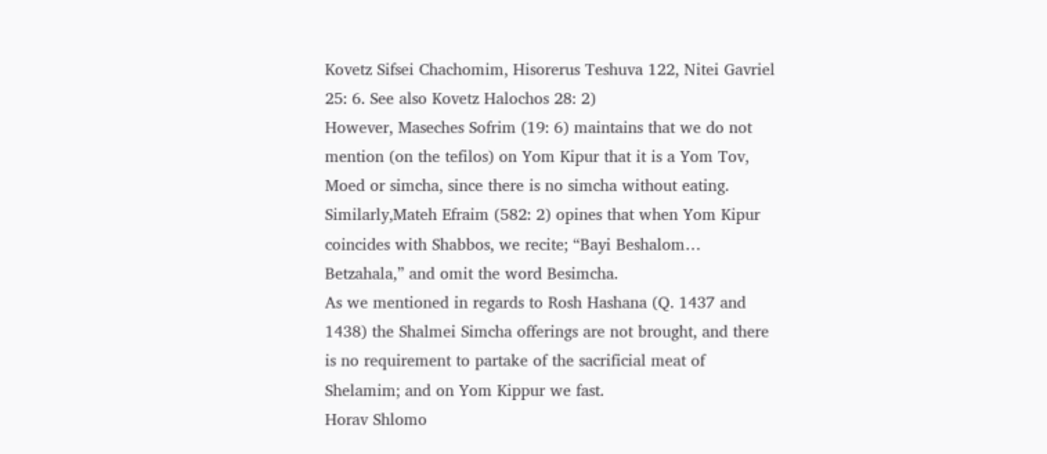Kovetz Sifsei Chachomim, Hisorerus Teshuva 122, Nitei Gavriel 25: 6. See also Kovetz Halochos 28: 2)
However, Maseches Sofrim (19: 6) maintains that we do not mention (on the tefilos) on Yom Kipur that it is a Yom Tov, Moed or simcha, since there is no simcha without eating.
Similarly,Mateh Efraim (582: 2) opines that when Yom Kipur coincides with Shabbos, we recite; “Bayi Beshalom… Betzahala,” and omit the word Besimcha.
As we mentioned in regards to Rosh Hashana (Q. 1437 and 1438) the Shalmei Simcha offerings are not brought, and there is no requirement to partake of the sacrificial meat of Shelamim; and on Yom Kippur we fast.
Horav Shlomo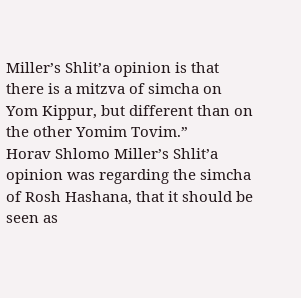Miller’s Shlit’a opinion is that there is a mitzva of simcha on Yom Kippur, but different than on the other Yomim Tovim.”
Horav Shlomo Miller’s Shlit’a opinion was regarding the simcha of Rosh Hashana, that it should be seen as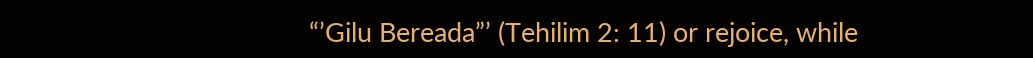“’Gilu Bereada”’ (Tehilim 2: 11) or rejoice, while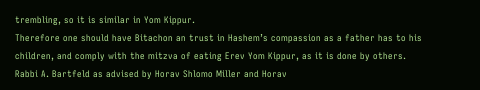trembling, so it is similar in Yom Kippur.
Therefore one should have Bitachon an trust in Hashem’s compassion as a father has to his children, and comply with the mitzva of eating Erev Yom Kippur, as it is done by others.
Rabbi A. Bartfeld as advised by Horav Shlomo Miller and Horav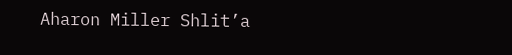Aharon Miller Shlit’a